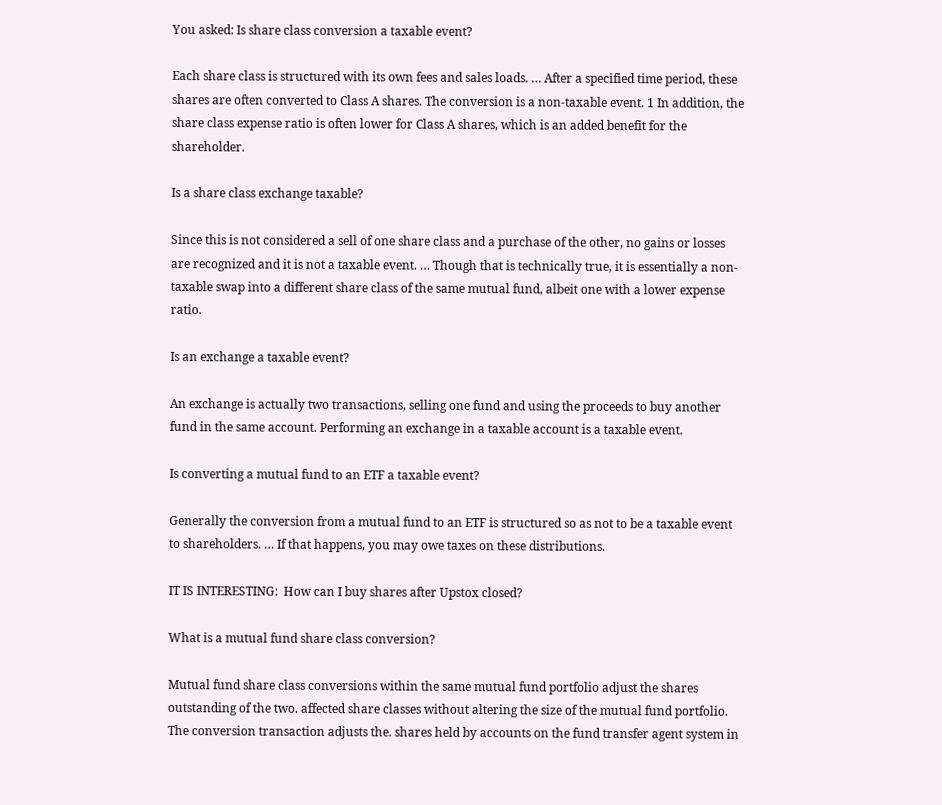You asked: Is share class conversion a taxable event?

Each share class is structured with its own fees and sales loads. … After a specified time period, these shares are often converted to Class A shares. The conversion is a non-taxable event. 1 In addition, the share class expense ratio is often lower for Class A shares, which is an added benefit for the shareholder.

Is a share class exchange taxable?

Since this is not considered a sell of one share class and a purchase of the other, no gains or losses are recognized and it is not a taxable event. … Though that is technically true, it is essentially a non-taxable swap into a different share class of the same mutual fund, albeit one with a lower expense ratio.

Is an exchange a taxable event?

An exchange is actually two transactions, selling one fund and using the proceeds to buy another fund in the same account. Performing an exchange in a taxable account is a taxable event.

Is converting a mutual fund to an ETF a taxable event?

Generally the conversion from a mutual fund to an ETF is structured so as not to be a taxable event to shareholders. … If that happens, you may owe taxes on these distributions.

IT IS INTERESTING:  How can I buy shares after Upstox closed?

What is a mutual fund share class conversion?

Mutual fund share class conversions within the same mutual fund portfolio adjust the shares outstanding of the two. affected share classes without altering the size of the mutual fund portfolio. The conversion transaction adjusts the. shares held by accounts on the fund transfer agent system in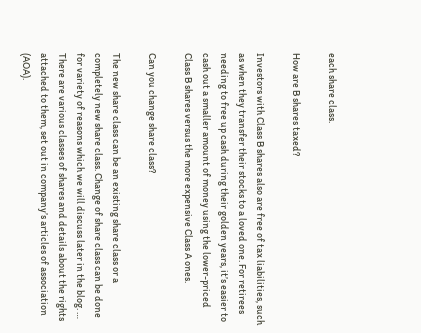each share class.

How are B shares taxed?

Investors with Class B shares also are free of tax liabilities, such as when they transfer their stocks to a loved one. For retirees needing to free up cash during their golden years, it’s easier to cash out a smaller amount of money using the lower-priced Class B shares versus the more expensive Class A ones.

Can you change share class?

The new share class can be an existing share class or a completely new share class. Change of share class can be done for variety of reasons which we will discuss later in the blog. … There are various classes of shares and details about the rights attached to them, set out in company’s articles of association (AOA).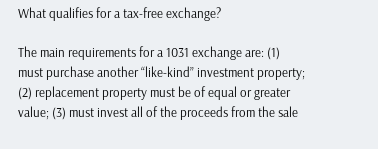What qualifies for a tax-free exchange?

The main requirements for a 1031 exchange are: (1) must purchase another “like-kind” investment property; (2) replacement property must be of equal or greater value; (3) must invest all of the proceeds from the sale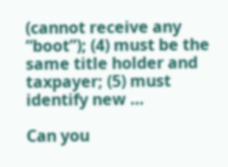(cannot receive any “boot”); (4) must be the same title holder and taxpayer; (5) must identify new …

Can you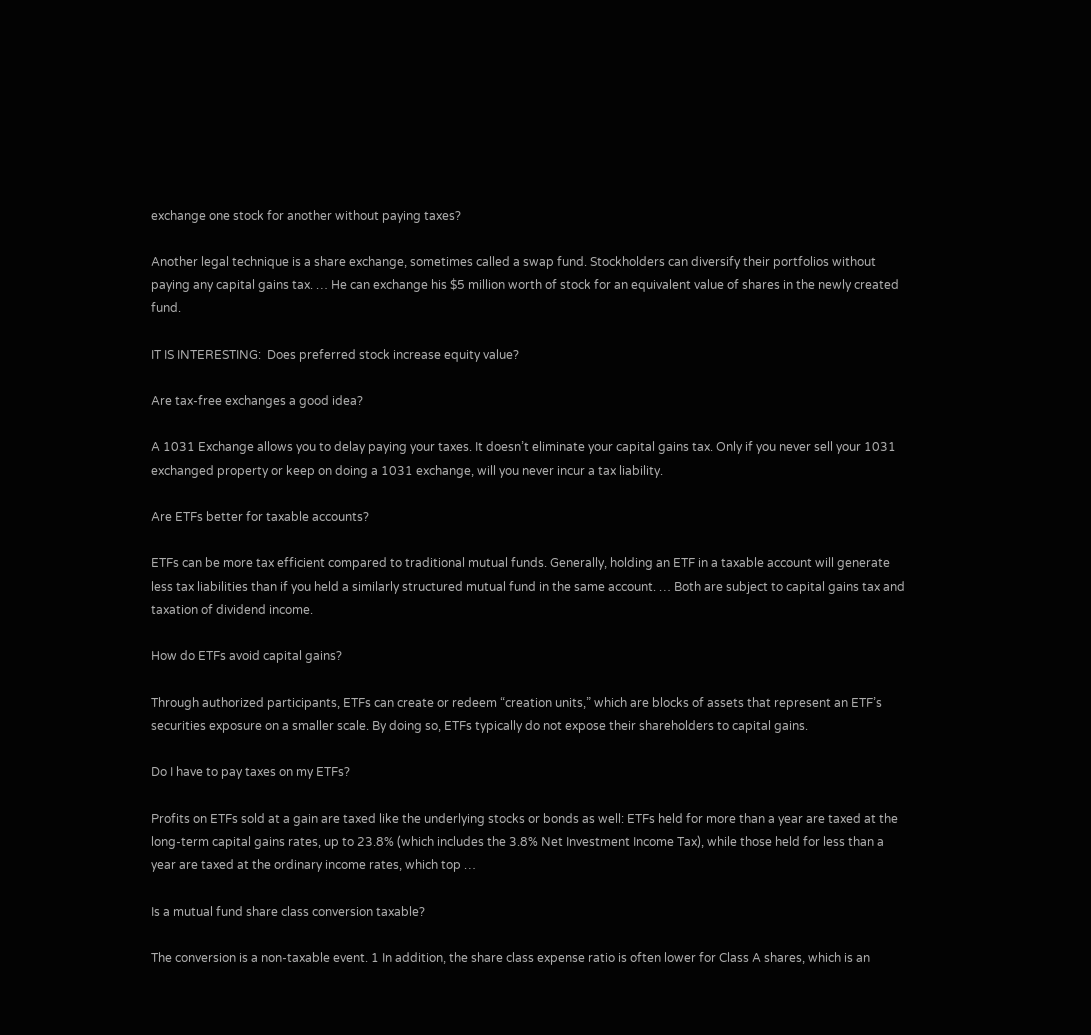exchange one stock for another without paying taxes?

Another legal technique is a share exchange, sometimes called a swap fund. Stockholders can diversify their portfolios without paying any capital gains tax. … He can exchange his $5 million worth of stock for an equivalent value of shares in the newly created fund.

IT IS INTERESTING:  Does preferred stock increase equity value?

Are tax-free exchanges a good idea?

A 1031 Exchange allows you to delay paying your taxes. It doesn’t eliminate your capital gains tax. Only if you never sell your 1031 exchanged property or keep on doing a 1031 exchange, will you never incur a tax liability.

Are ETFs better for taxable accounts?

ETFs can be more tax efficient compared to traditional mutual funds. Generally, holding an ETF in a taxable account will generate less tax liabilities than if you held a similarly structured mutual fund in the same account. … Both are subject to capital gains tax and taxation of dividend income.

How do ETFs avoid capital gains?

Through authorized participants, ETFs can create or redeem “creation units,” which are blocks of assets that represent an ETF’s securities exposure on a smaller scale. By doing so, ETFs typically do not expose their shareholders to capital gains.

Do I have to pay taxes on my ETFs?

Profits on ETFs sold at a gain are taxed like the underlying stocks or bonds as well: ETFs held for more than a year are taxed at the long-term capital gains rates, up to 23.8% (which includes the 3.8% Net Investment Income Tax), while those held for less than a year are taxed at the ordinary income rates, which top …

Is a mutual fund share class conversion taxable?

The conversion is a non-taxable event. 1 In addition, the share class expense ratio is often lower for Class A shares, which is an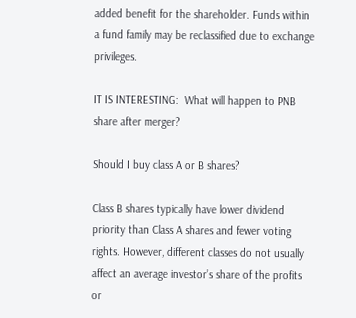added benefit for the shareholder. Funds within a fund family may be reclassified due to exchange privileges.

IT IS INTERESTING:  What will happen to PNB share after merger?

Should I buy class A or B shares?

Class B shares typically have lower dividend priority than Class A shares and fewer voting rights. However, different classes do not usually affect an average investor’s share of the profits or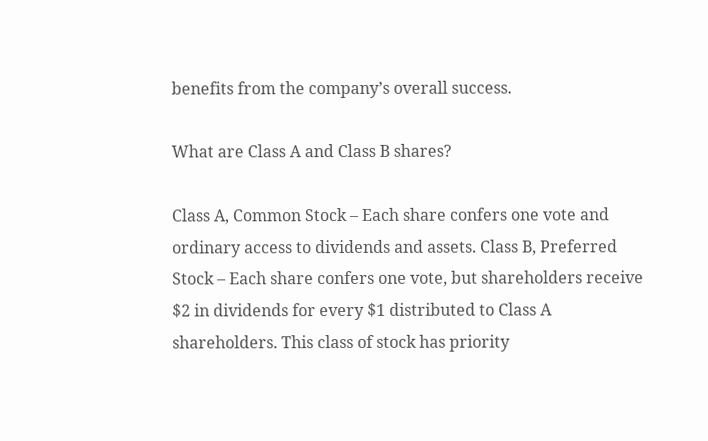benefits from the company’s overall success.

What are Class A and Class B shares?

Class A, Common Stock – Each share confers one vote and ordinary access to dividends and assets. Class B, Preferred Stock – Each share confers one vote, but shareholders receive $2 in dividends for every $1 distributed to Class A shareholders. This class of stock has priority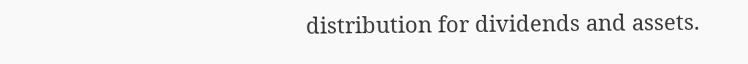distribution for dividends and assets.